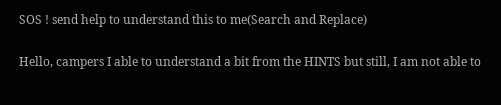SOS ! send help to understand this to me(Search and Replace)

Hello, campers I able to understand a bit from the HINTS but still, I am not able to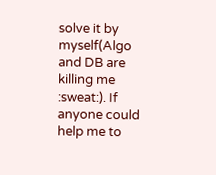solve it by myself(Algo and DB are killing me :sweat:). If anyone could help me to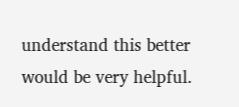understand this better would be very helpful.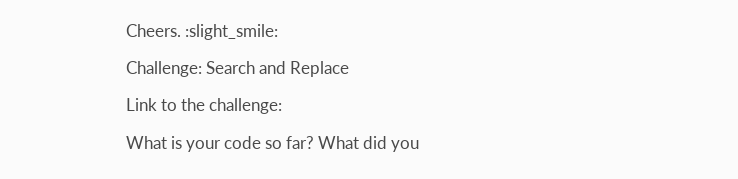Cheers. :slight_smile:

Challenge: Search and Replace

Link to the challenge:

What is your code so far? What did you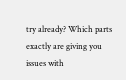try already? Which parts exactly are giving you issues with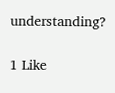understanding?

1 Like